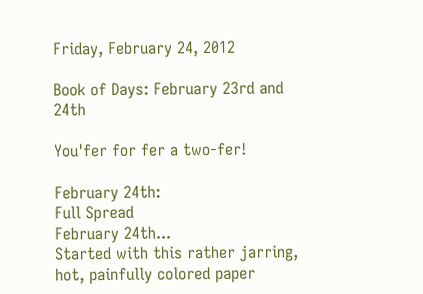Friday, February 24, 2012

Book of Days: February 23rd and 24th

You'fer for fer a two-fer!

February 24th:
Full Spread
February 24th...
Started with this rather jarring, hot, painfully colored paper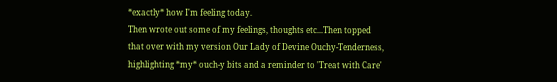*exactly* how I'm feeling today.
Then wrote out some of my feelings, thoughts etc...Then topped that over with my version Our Lady of Devine Ouchy-Tenderness, highlighting *my* ouch-y bits and a reminder to 'Treat with Care'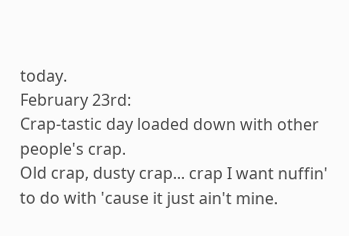today.
February 23rd:
Crap-tastic day loaded down with other people's crap.
Old crap, dusty crap... crap I want nuffin' to do with 'cause it just ain't mine.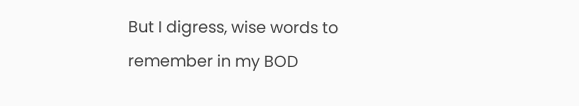But I digress, wise words to remember in my BOD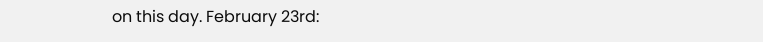on this day. February 23rd: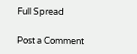Full Spread

Post a Comment